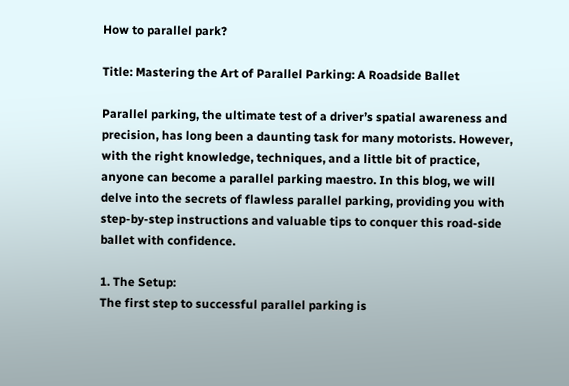How to parallel park?

Title: Mastering the Art of Parallel Parking: A Roadside Ballet

Parallel parking, the ultimate test of a driver’s spatial awareness and precision, has long been a daunting task for many motorists. However, with the right knowledge, techniques, and a little bit of practice, anyone can become a parallel parking maestro. In this blog, we will delve into the secrets of flawless parallel parking, providing you with step-by-step instructions and valuable tips to conquer this road-side ballet with confidence.

1. The Setup:
The first step to successful parallel parking is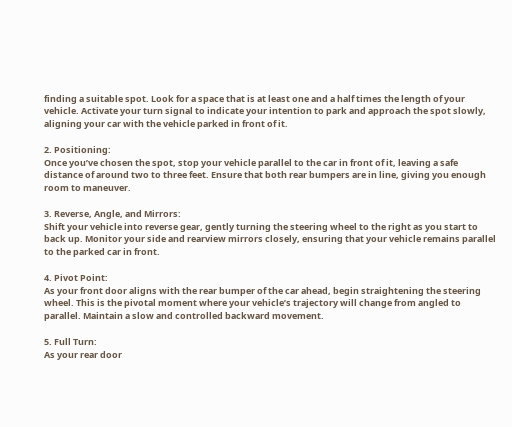finding a suitable spot. Look for a space that is at least one and a half times the length of your vehicle. Activate your turn signal to indicate your intention to park and approach the spot slowly, aligning your car with the vehicle parked in front of it.

2. Positioning:
Once you’ve chosen the spot, stop your vehicle parallel to the car in front of it, leaving a safe distance of around two to three feet. Ensure that both rear bumpers are in line, giving you enough room to maneuver.

3. Reverse, Angle, and Mirrors:
Shift your vehicle into reverse gear, gently turning the steering wheel to the right as you start to back up. Monitor your side and rearview mirrors closely, ensuring that your vehicle remains parallel to the parked car in front.

4. Pivot Point:
As your front door aligns with the rear bumper of the car ahead, begin straightening the steering wheel. This is the pivotal moment where your vehicle’s trajectory will change from angled to parallel. Maintain a slow and controlled backward movement.

5. Full Turn:
As your rear door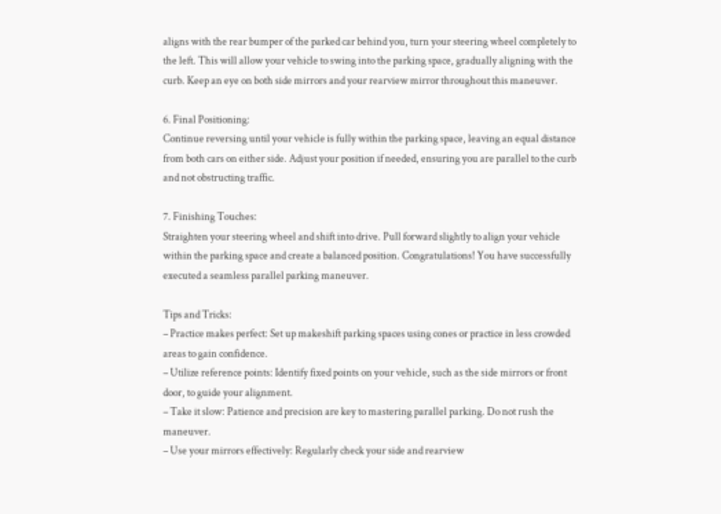aligns with the rear bumper of the parked car behind you, turn your steering wheel completely to the left. This will allow your vehicle to swing into the parking space, gradually aligning with the curb. Keep an eye on both side mirrors and your rearview mirror throughout this maneuver.

6. Final Positioning:
Continue reversing until your vehicle is fully within the parking space, leaving an equal distance from both cars on either side. Adjust your position if needed, ensuring you are parallel to the curb and not obstructing traffic.

7. Finishing Touches:
Straighten your steering wheel and shift into drive. Pull forward slightly to align your vehicle within the parking space and create a balanced position. Congratulations! You have successfully executed a seamless parallel parking maneuver.

Tips and Tricks:
– Practice makes perfect: Set up makeshift parking spaces using cones or practice in less crowded areas to gain confidence.
– Utilize reference points: Identify fixed points on your vehicle, such as the side mirrors or front door, to guide your alignment.
– Take it slow: Patience and precision are key to mastering parallel parking. Do not rush the maneuver.
– Use your mirrors effectively: Regularly check your side and rearview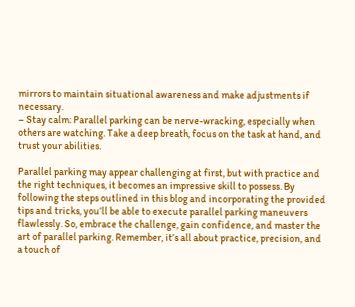mirrors to maintain situational awareness and make adjustments if necessary.
– Stay calm: Parallel parking can be nerve-wracking, especially when others are watching. Take a deep breath, focus on the task at hand, and trust your abilities.

Parallel parking may appear challenging at first, but with practice and the right techniques, it becomes an impressive skill to possess. By following the steps outlined in this blog and incorporating the provided tips and tricks, you’ll be able to execute parallel parking maneuvers flawlessly. So, embrace the challenge, gain confidence, and master the art of parallel parking. Remember, it’s all about practice, precision, and a touch of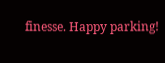finesse. Happy parking!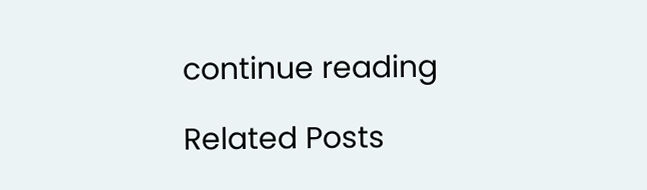continue reading

Related Posts